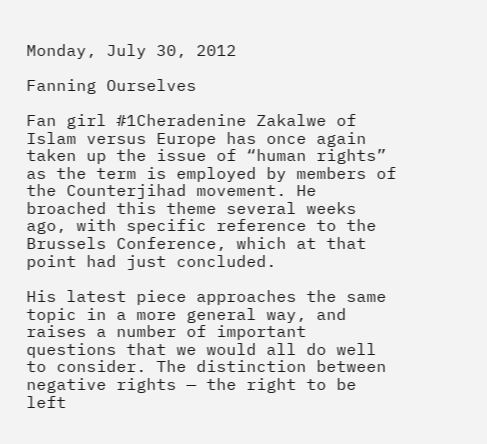Monday, July 30, 2012

Fanning Ourselves

Fan girl #1Cheradenine Zakalwe of Islam versus Europe has once again taken up the issue of “human rights” as the term is employed by members of the Counterjihad movement. He broached this theme several weeks ago, with specific reference to the Brussels Conference, which at that point had just concluded.

His latest piece approaches the same topic in a more general way, and raises a number of important questions that we would all do well to consider. The distinction between negative rights — the right to be left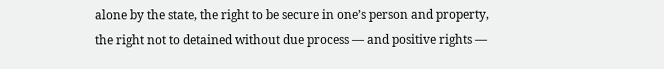alone by the state, the right to be secure in one’s person and property, the right not to detained without due process — and positive rights —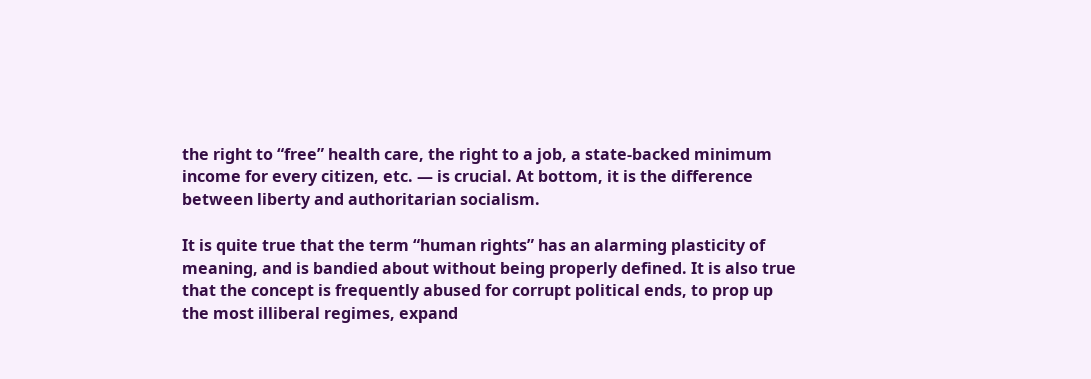the right to “free” health care, the right to a job, a state-backed minimum income for every citizen, etc. — is crucial. At bottom, it is the difference between liberty and authoritarian socialism.

It is quite true that the term “human rights” has an alarming plasticity of meaning, and is bandied about without being properly defined. It is also true that the concept is frequently abused for corrupt political ends, to prop up the most illiberal regimes, expand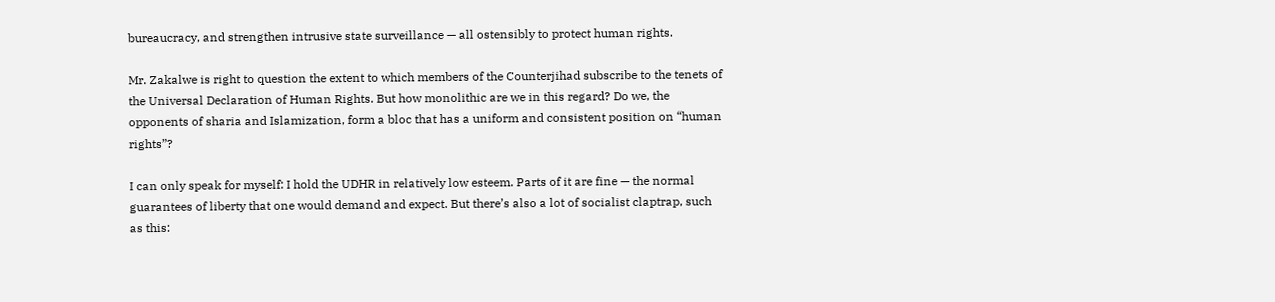bureaucracy, and strengthen intrusive state surveillance — all ostensibly to protect human rights.

Mr. Zakalwe is right to question the extent to which members of the Counterjihad subscribe to the tenets of the Universal Declaration of Human Rights. But how monolithic are we in this regard? Do we, the opponents of sharia and Islamization, form a bloc that has a uniform and consistent position on “human rights”?

I can only speak for myself: I hold the UDHR in relatively low esteem. Parts of it are fine — the normal guarantees of liberty that one would demand and expect. But there’s also a lot of socialist claptrap, such as this: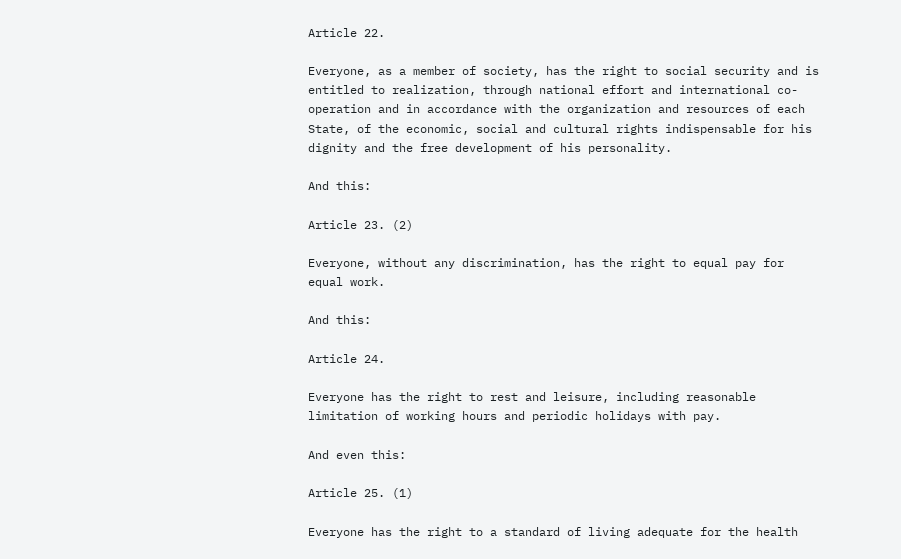Article 22.

Everyone, as a member of society, has the right to social security and is entitled to realization, through national effort and international co-operation and in accordance with the organization and resources of each State, of the economic, social and cultural rights indispensable for his dignity and the free development of his personality.

And this:

Article 23. (2)

Everyone, without any discrimination, has the right to equal pay for equal work.

And this:

Article 24.

Everyone has the right to rest and leisure, including reasonable limitation of working hours and periodic holidays with pay.

And even this:

Article 25. (1)

Everyone has the right to a standard of living adequate for the health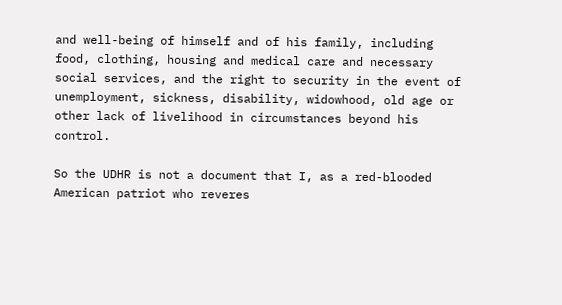and well-being of himself and of his family, including food, clothing, housing and medical care and necessary social services, and the right to security in the event of unemployment, sickness, disability, widowhood, old age or other lack of livelihood in circumstances beyond his control.

So the UDHR is not a document that I, as a red-blooded American patriot who reveres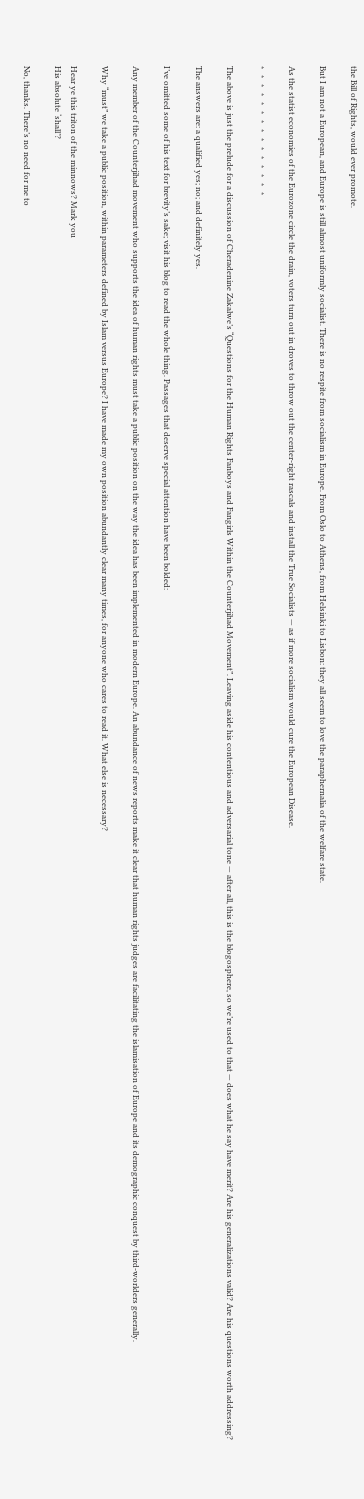the Bill of Rights, would ever promote.

But I am not a European, and Europe is still almost uniformly socialist. There is no respite from socialism in Europe. From Oslo to Athens, from Helsinki to Lisbon: they all seem to love the paraphernalia of the welfare state.

As the statist economies of the Eurozone circle the drain, voters turn out in droves to throw out the center-right rascals and install the True Socialists — as if more socialism would cure the European Disease.

*   *   *   *   *   *   *   *   *   *   *   *   *   *   *

The above is just the prelude for a discussion of Cheradenine Zakalwe’s “Questions for the Human Rights Fanboys and Fangirls Within the Counterjihad Movement”. Leaving aside his contentious and adversarial tone — after all, this is the blogosphere, so we’re used to that — does what he say have merit? Are his generalizations valid? Are his questions worth addressing?

The answers are: a qualified yes; no; and definitely yes.

I’ve omitted some of his text for brevity’s sake; visit his blog to read the whole thing. Passages that deserve special attention have been bolded:

Any member of the Counterjihad movement who supports the idea of human rights must take a public position on the way the idea has been implemented in modern Europe. An abundance of news reports make it clear that human rights judges are facilitating the islamisation of Europe and its demographic conquest by third-worlders generally.

Why “must” we take a public position, within parameters defined by Islam versus Europe? I have made my own position abundantly clear many times, for anyone who cares to read it. What else is necessary?

Hear ye this triton of the minnows? Mark you
His absolute ‘shall’?

No, thanks. There’s no need for me to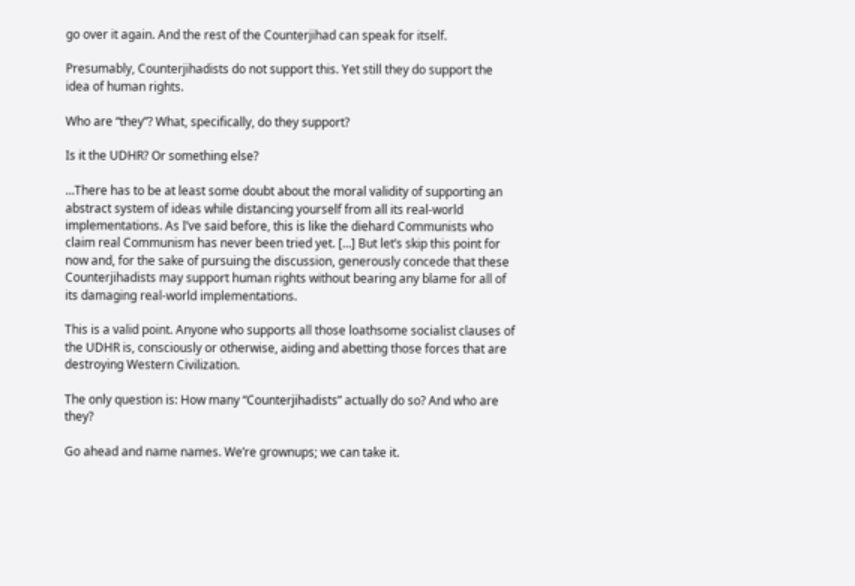go over it again. And the rest of the Counterjihad can speak for itself.

Presumably, Counterjihadists do not support this. Yet still they do support the idea of human rights.

Who are “they”? What, specifically, do they support?

Is it the UDHR? Or something else?

…There has to be at least some doubt about the moral validity of supporting an abstract system of ideas while distancing yourself from all its real-world implementations. As I’ve said before, this is like the diehard Communists who claim real Communism has never been tried yet. […] But let’s skip this point for now and, for the sake of pursuing the discussion, generously concede that these Counterjihadists may support human rights without bearing any blame for all of its damaging real-world implementations.

This is a valid point. Anyone who supports all those loathsome socialist clauses of the UDHR is, consciously or otherwise, aiding and abetting those forces that are destroying Western Civilization.

The only question is: How many “Counterjihadists” actually do so? And who are they?

Go ahead and name names. We’re grownups; we can take it.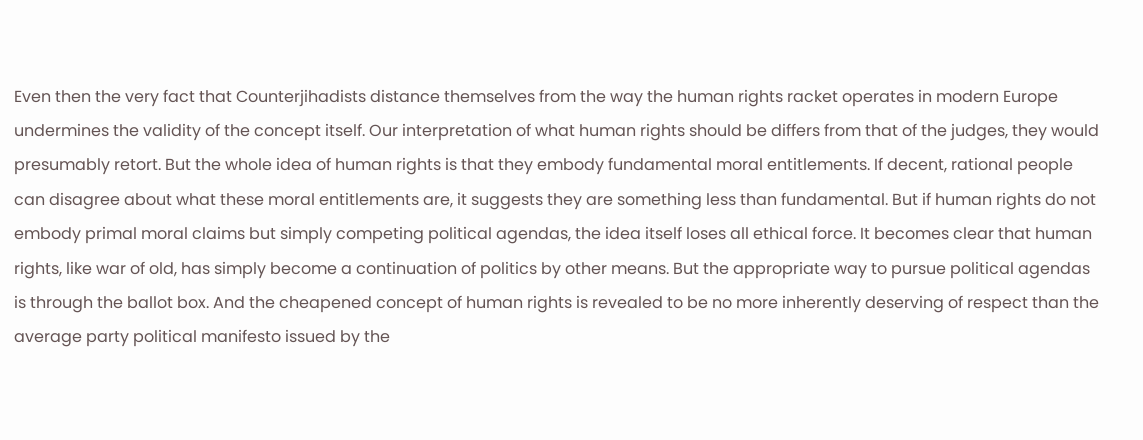Even then the very fact that Counterjihadists distance themselves from the way the human rights racket operates in modern Europe undermines the validity of the concept itself. Our interpretation of what human rights should be differs from that of the judges, they would presumably retort. But the whole idea of human rights is that they embody fundamental moral entitlements. If decent, rational people can disagree about what these moral entitlements are, it suggests they are something less than fundamental. But if human rights do not embody primal moral claims but simply competing political agendas, the idea itself loses all ethical force. It becomes clear that human rights, like war of old, has simply become a continuation of politics by other means. But the appropriate way to pursue political agendas is through the ballot box. And the cheapened concept of human rights is revealed to be no more inherently deserving of respect than the average party political manifesto issued by the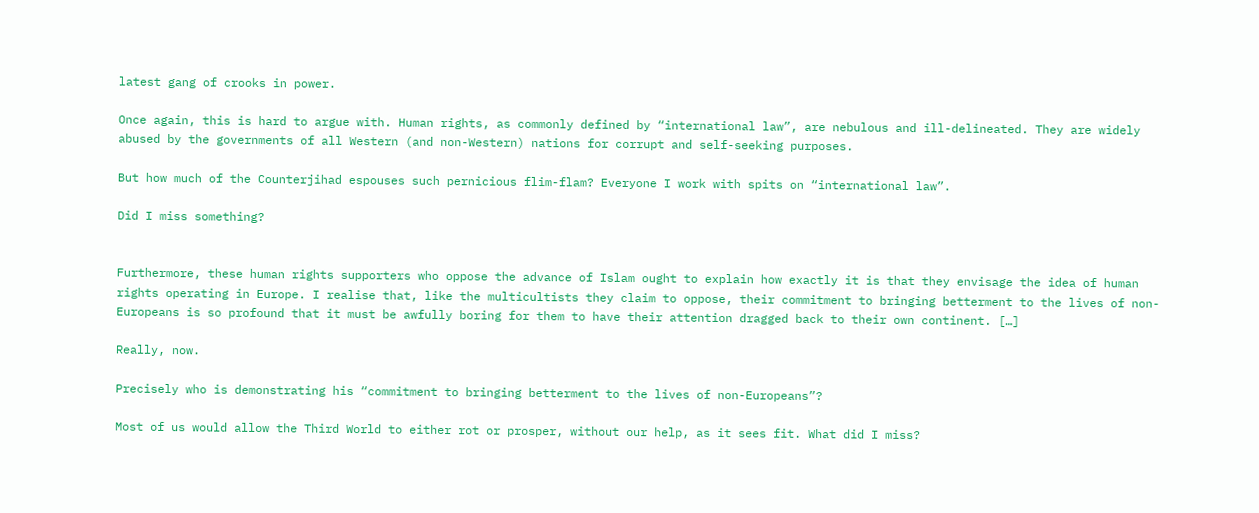latest gang of crooks in power.

Once again, this is hard to argue with. Human rights, as commonly defined by “international law”, are nebulous and ill-delineated. They are widely abused by the governments of all Western (and non-Western) nations for corrupt and self-seeking purposes.

But how much of the Counterjihad espouses such pernicious flim-flam? Everyone I work with spits on “international law”.

Did I miss something?


Furthermore, these human rights supporters who oppose the advance of Islam ought to explain how exactly it is that they envisage the idea of human rights operating in Europe. I realise that, like the multicultists they claim to oppose, their commitment to bringing betterment to the lives of non-Europeans is so profound that it must be awfully boring for them to have their attention dragged back to their own continent. […]

Really, now.

Precisely who is demonstrating his “commitment to bringing betterment to the lives of non-Europeans”?

Most of us would allow the Third World to either rot or prosper, without our help, as it sees fit. What did I miss?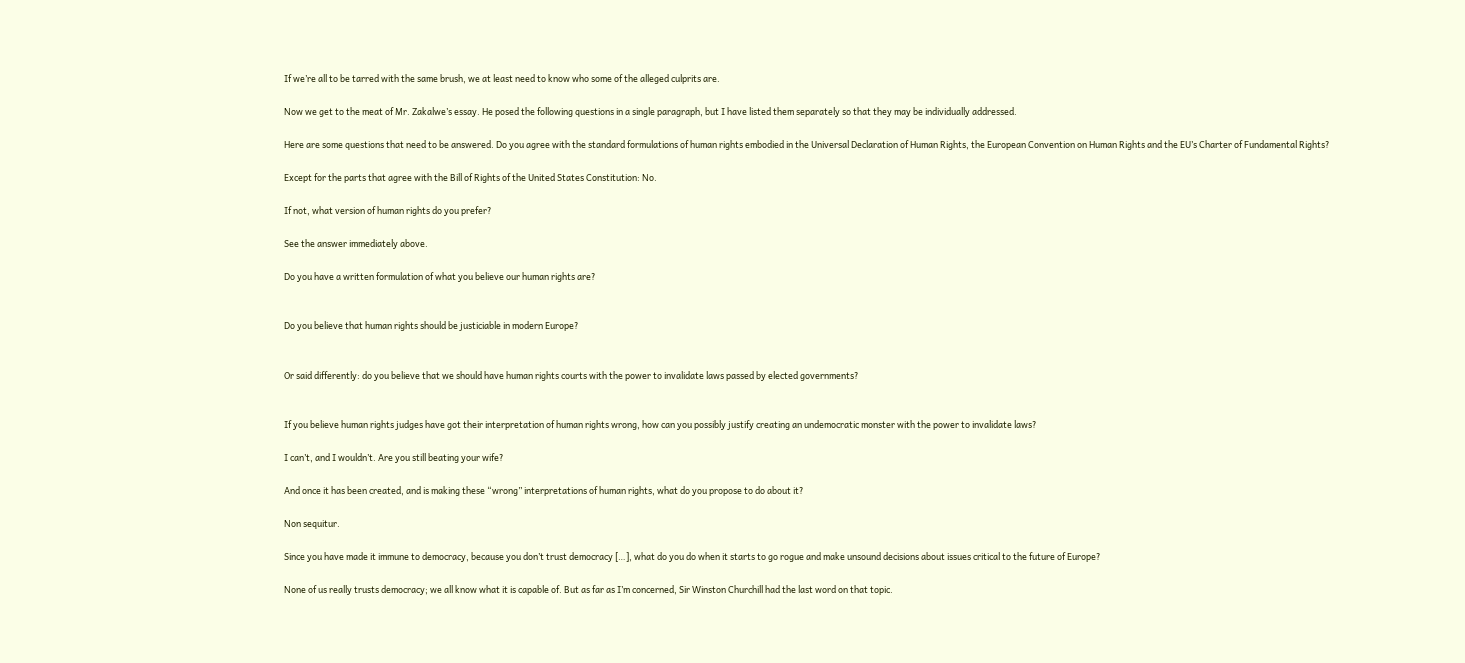If we’re all to be tarred with the same brush, we at least need to know who some of the alleged culprits are.

Now we get to the meat of Mr. Zakalwe’s essay. He posed the following questions in a single paragraph, but I have listed them separately so that they may be individually addressed.

Here are some questions that need to be answered. Do you agree with the standard formulations of human rights embodied in the Universal Declaration of Human Rights, the European Convention on Human Rights and the EU’s Charter of Fundamental Rights?

Except for the parts that agree with the Bill of Rights of the United States Constitution: No.

If not, what version of human rights do you prefer?

See the answer immediately above.

Do you have a written formulation of what you believe our human rights are?


Do you believe that human rights should be justiciable in modern Europe?


Or said differently: do you believe that we should have human rights courts with the power to invalidate laws passed by elected governments?


If you believe human rights judges have got their interpretation of human rights wrong, how can you possibly justify creating an undemocratic monster with the power to invalidate laws?

I can’t, and I wouldn’t. Are you still beating your wife?

And once it has been created, and is making these “wrong” interpretations of human rights, what do you propose to do about it?

Non sequitur.

Since you have made it immune to democracy, because you don’t trust democracy […], what do you do when it starts to go rogue and make unsound decisions about issues critical to the future of Europe?

None of us really trusts democracy; we all know what it is capable of. But as far as I’m concerned, Sir Winston Churchill had the last word on that topic.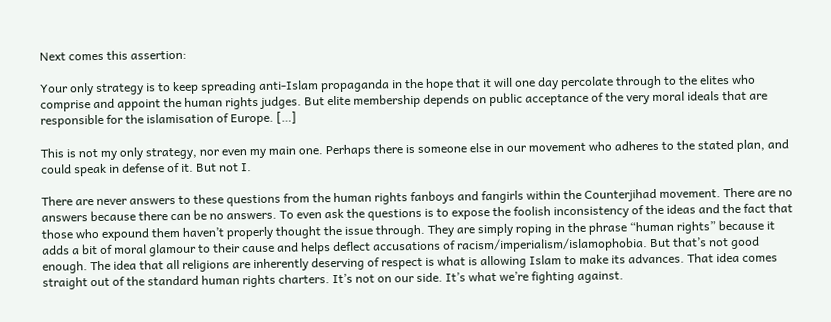Next comes this assertion:

Your only strategy is to keep spreading anti-Islam propaganda in the hope that it will one day percolate through to the elites who comprise and appoint the human rights judges. But elite membership depends on public acceptance of the very moral ideals that are responsible for the islamisation of Europe. […]

This is not my only strategy, nor even my main one. Perhaps there is someone else in our movement who adheres to the stated plan, and could speak in defense of it. But not I.

There are never answers to these questions from the human rights fanboys and fangirls within the Counterjihad movement. There are no answers because there can be no answers. To even ask the questions is to expose the foolish inconsistency of the ideas and the fact that those who expound them haven’t properly thought the issue through. They are simply roping in the phrase “human rights” because it adds a bit of moral glamour to their cause and helps deflect accusations of racism/imperialism/islamophobia. But that’s not good enough. The idea that all religions are inherently deserving of respect is what is allowing Islam to make its advances. That idea comes straight out of the standard human rights charters. It’s not on our side. It’s what we’re fighting against.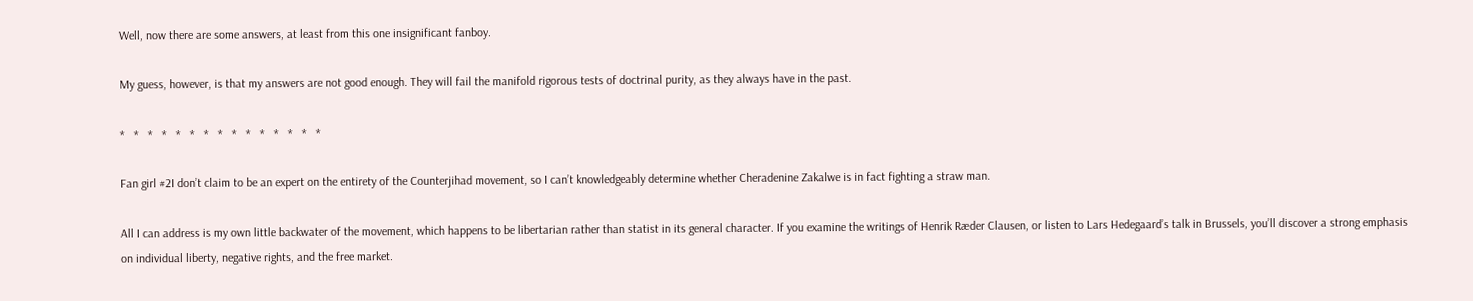Well, now there are some answers, at least from this one insignificant fanboy.

My guess, however, is that my answers are not good enough. They will fail the manifold rigorous tests of doctrinal purity, as they always have in the past.

*   *   *   *   *   *   *   *   *   *   *   *   *   *   *

Fan girl #2I don’t claim to be an expert on the entirety of the Counterjihad movement, so I can’t knowledgeably determine whether Cheradenine Zakalwe is in fact fighting a straw man.

All I can address is my own little backwater of the movement, which happens to be libertarian rather than statist in its general character. If you examine the writings of Henrik Ræder Clausen, or listen to Lars Hedegaard’s talk in Brussels, you’ll discover a strong emphasis on individual liberty, negative rights, and the free market.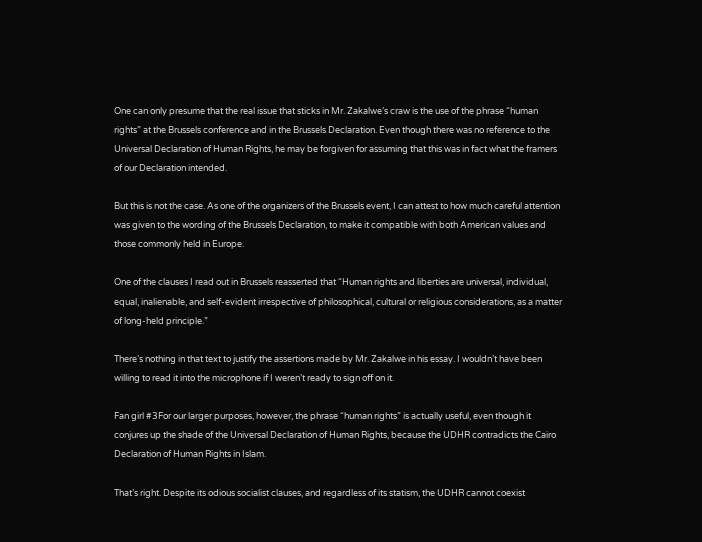One can only presume that the real issue that sticks in Mr. Zakalwe’s craw is the use of the phrase “human rights” at the Brussels conference and in the Brussels Declaration. Even though there was no reference to the Universal Declaration of Human Rights, he may be forgiven for assuming that this was in fact what the framers of our Declaration intended.

But this is not the case. As one of the organizers of the Brussels event, I can attest to how much careful attention was given to the wording of the Brussels Declaration, to make it compatible with both American values and those commonly held in Europe.

One of the clauses I read out in Brussels reasserted that “Human rights and liberties are universal, individual, equal, inalienable, and self-evident irrespective of philosophical, cultural or religious considerations, as a matter of long-held principle.”

There’s nothing in that text to justify the assertions made by Mr. Zakalwe in his essay. I wouldn’t have been willing to read it into the microphone if I weren’t ready to sign off on it.

Fan girl #3For our larger purposes, however, the phrase “human rights” is actually useful, even though it conjures up the shade of the Universal Declaration of Human Rights, because the UDHR contradicts the Cairo Declaration of Human Rights in Islam.

That’s right. Despite its odious socialist clauses, and regardless of its statism, the UDHR cannot coexist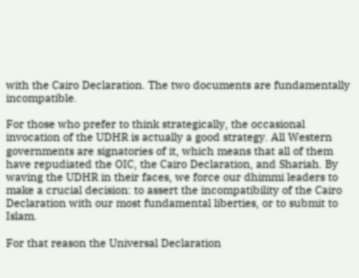with the Cairo Declaration. The two documents are fundamentally incompatible.

For those who prefer to think strategically, the occasional invocation of the UDHR is actually a good strategy. All Western governments are signatories of it, which means that all of them have repudiated the OIC, the Cairo Declaration, and Shariah. By waving the UDHR in their faces, we force our dhimmi leaders to make a crucial decision: to assert the incompatibility of the Cairo Declaration with our most fundamental liberties, or to submit to Islam.

For that reason the Universal Declaration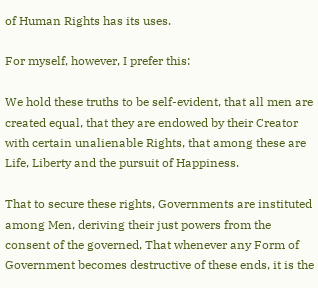of Human Rights has its uses.

For myself, however, I prefer this:

We hold these truths to be self-evident, that all men are created equal, that they are endowed by their Creator with certain unalienable Rights, that among these are Life, Liberty and the pursuit of Happiness.

That to secure these rights, Governments are instituted among Men, deriving their just powers from the consent of the governed, That whenever any Form of Government becomes destructive of these ends, it is the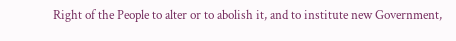Right of the People to alter or to abolish it, and to institute new Government,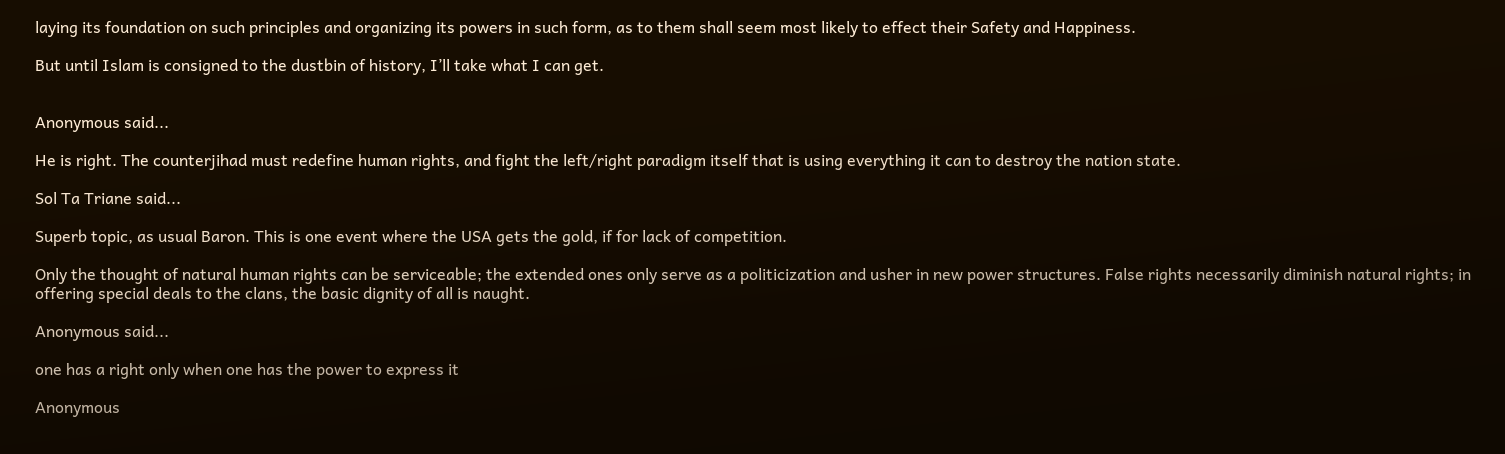laying its foundation on such principles and organizing its powers in such form, as to them shall seem most likely to effect their Safety and Happiness.

But until Islam is consigned to the dustbin of history, I’ll take what I can get.


Anonymous said...

He is right. The counterjihad must redefine human rights, and fight the left/right paradigm itself that is using everything it can to destroy the nation state.

Sol Ta Triane said...

Superb topic, as usual Baron. This is one event where the USA gets the gold, if for lack of competition.

Only the thought of natural human rights can be serviceable; the extended ones only serve as a politicization and usher in new power structures. False rights necessarily diminish natural rights; in offering special deals to the clans, the basic dignity of all is naught.

Anonymous said...

one has a right only when one has the power to express it

Anonymous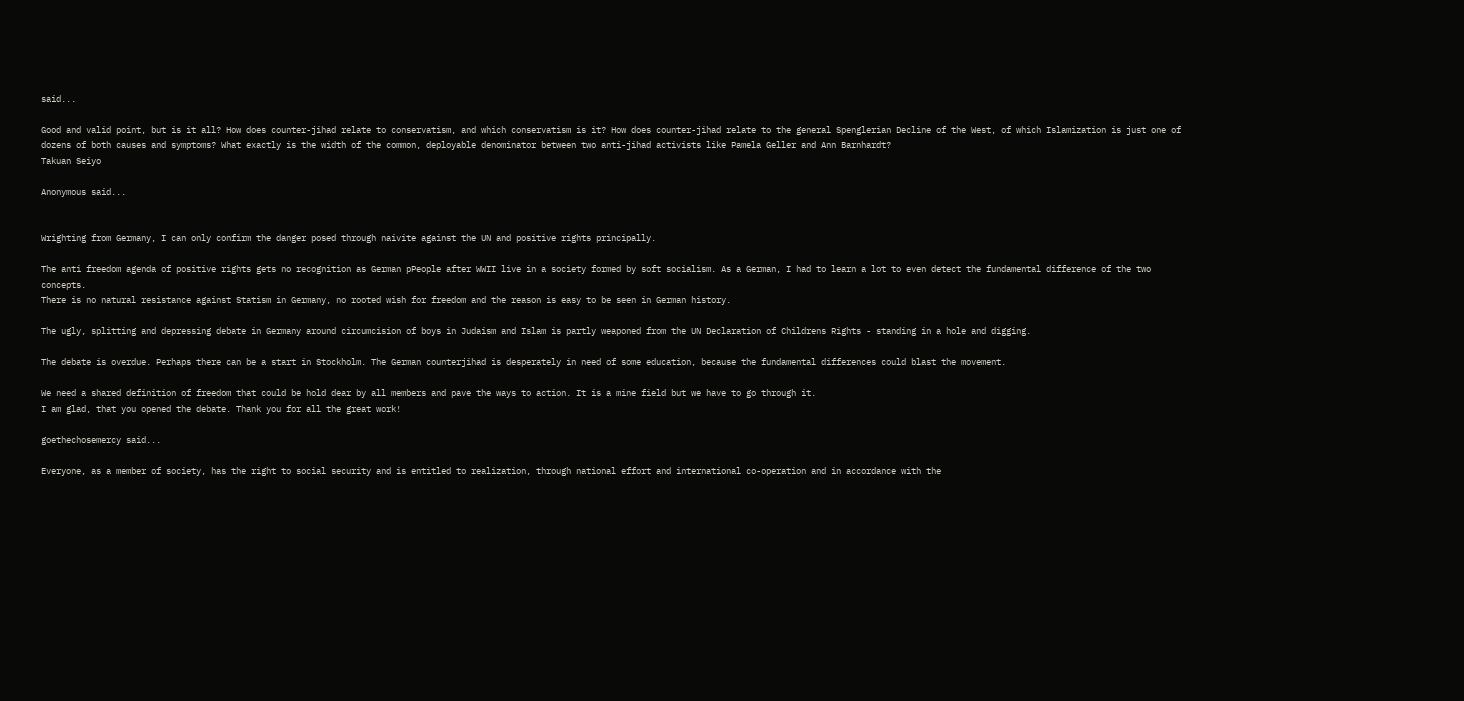said...

Good and valid point, but is it all? How does counter-jihad relate to conservatism, and which conservatism is it? How does counter-jihad relate to the general Spenglerian Decline of the West, of which Islamization is just one of dozens of both causes and symptoms? What exactly is the width of the common, deployable denominator between two anti-jihad activists like Pamela Geller and Ann Barnhardt?
Takuan Seiyo

Anonymous said...


Wrighting from Germany, I can only confirm the danger posed through naivite against the UN and positive rights principally.

The anti freedom agenda of positive rights gets no recognition as German pPeople after WWII live in a society formed by soft socialism. As a German, I had to learn a lot to even detect the fundamental difference of the two concepts.
There is no natural resistance against Statism in Germany, no rooted wish for freedom and the reason is easy to be seen in German history.

The ugly, splitting and depressing debate in Germany around circumcision of boys in Judaism and Islam is partly weaponed from the UN Declaration of Childrens Rights - standing in a hole and digging.

The debate is overdue. Perhaps there can be a start in Stockholm. The German counterjihad is desperately in need of some education, because the fundamental differences could blast the movement.

We need a shared definition of freedom that could be hold dear by all members and pave the ways to action. It is a mine field but we have to go through it.
I am glad, that you opened the debate. Thank you for all the great work!

goethechosemercy said...

Everyone, as a member of society, has the right to social security and is entitled to realization, through national effort and international co-operation and in accordance with the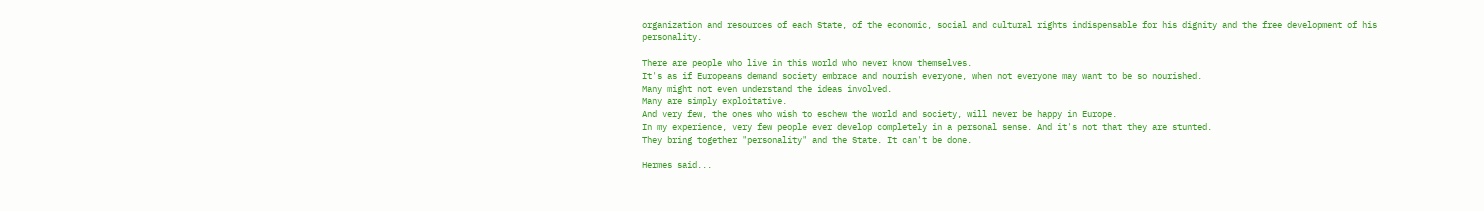organization and resources of each State, of the economic, social and cultural rights indispensable for his dignity and the free development of his personality.

There are people who live in this world who never know themselves.
It's as if Europeans demand society embrace and nourish everyone, when not everyone may want to be so nourished.
Many might not even understand the ideas involved.
Many are simply exploitative.
And very few, the ones who wish to eschew the world and society, will never be happy in Europe.
In my experience, very few people ever develop completely in a personal sense. And it's not that they are stunted.
They bring together "personality" and the State. It can't be done.

Hermes said...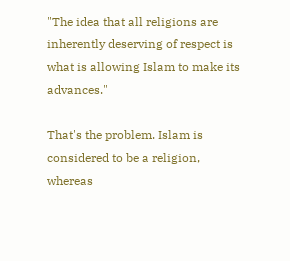"The idea that all religions are inherently deserving of respect is what is allowing Islam to make its advances."

That's the problem. Islam is considered to be a religion, whereas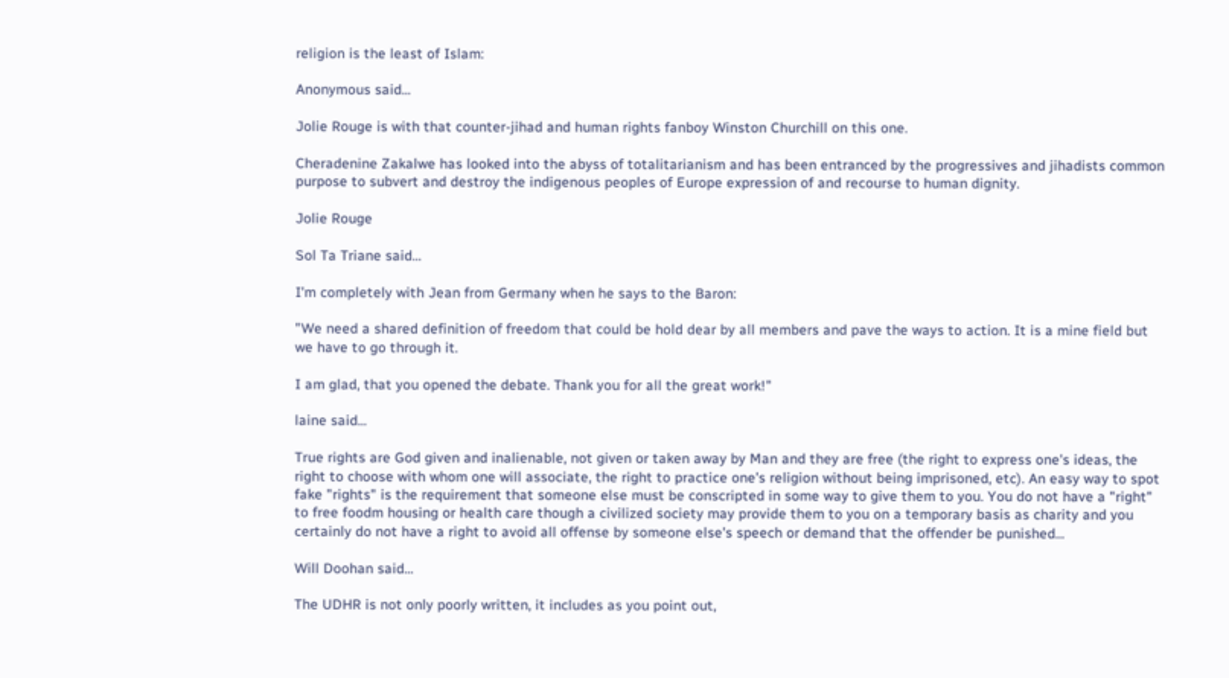religion is the least of Islam:

Anonymous said...

Jolie Rouge is with that counter-jihad and human rights fanboy Winston Churchill on this one.

Cheradenine Zakalwe has looked into the abyss of totalitarianism and has been entranced by the progressives and jihadists common purpose to subvert and destroy the indigenous peoples of Europe expression of and recourse to human dignity.

Jolie Rouge

Sol Ta Triane said...

I'm completely with Jean from Germany when he says to the Baron:

"We need a shared definition of freedom that could be hold dear by all members and pave the ways to action. It is a mine field but we have to go through it.

I am glad, that you opened the debate. Thank you for all the great work!"

laine said...

True rights are God given and inalienable, not given or taken away by Man and they are free (the right to express one's ideas, the right to choose with whom one will associate, the right to practice one's religion without being imprisoned, etc). An easy way to spot fake "rights" is the requirement that someone else must be conscripted in some way to give them to you. You do not have a "right" to free foodm housing or health care though a civilized society may provide them to you on a temporary basis as charity and you certainly do not have a right to avoid all offense by someone else's speech or demand that the offender be punished...

Will Doohan said...

The UDHR is not only poorly written, it includes as you point out,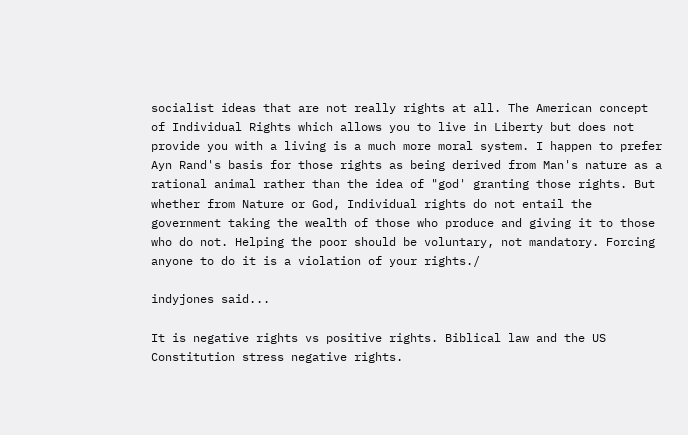socialist ideas that are not really rights at all. The American concept of Individual Rights which allows you to live in Liberty but does not provide you with a living is a much more moral system. I happen to prefer Ayn Rand's basis for those rights as being derived from Man's nature as a rational animal rather than the idea of "god' granting those rights. But whether from Nature or God, Individual rights do not entail the government taking the wealth of those who produce and giving it to those who do not. Helping the poor should be voluntary, not mandatory. Forcing anyone to do it is a violation of your rights./

indyjones said...

It is negative rights vs positive rights. Biblical law and the US Constitution stress negative rights.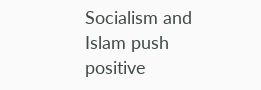Socialism and Islam push positive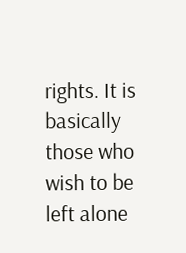rights. It is basically those who wish to be left alone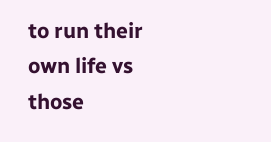to run their own life vs those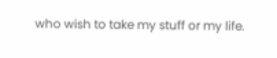who wish to take my stuff or my life.